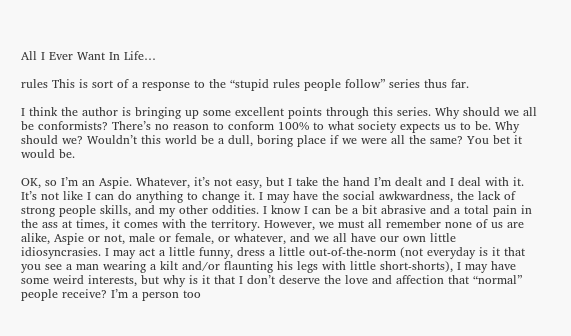All I Ever Want In Life…

rules This is sort of a response to the “stupid rules people follow” series thus far.

I think the author is bringing up some excellent points through this series. Why should we all be conformists? There’s no reason to conform 100% to what society expects us to be. Why should we? Wouldn’t this world be a dull, boring place if we were all the same? You bet it would be.

OK, so I’m an Aspie. Whatever, it’s not easy, but I take the hand I’m dealt and I deal with it. It’s not like I can do anything to change it. I may have the social awkwardness, the lack of strong people skills, and my other oddities. I know I can be a bit abrasive and a total pain in the ass at times, it comes with the territory. However, we must all remember none of us are alike, Aspie or not, male or female, or whatever, and we all have our own little idiosyncrasies. I may act a little funny, dress a little out-of-the-norm (not everyday is it that you see a man wearing a kilt and/or flaunting his legs with little short-shorts), I may have some weird interests, but why is it that I don’t deserve the love and affection that “normal” people receive? I’m a person too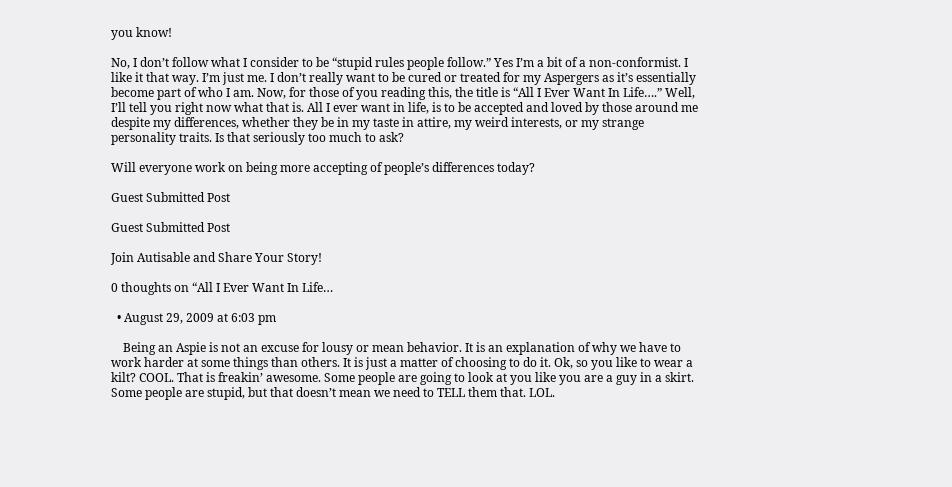you know!

No, I don’t follow what I consider to be “stupid rules people follow.” Yes I’m a bit of a non-conformist. I like it that way. I’m just me. I don’t really want to be cured or treated for my Aspergers as it’s essentially become part of who I am. Now, for those of you reading this, the title is “All I Ever Want In Life….” Well, I’ll tell you right now what that is. All I ever want in life, is to be accepted and loved by those around me despite my differences, whether they be in my taste in attire, my weird interests, or my strange personality traits. Is that seriously too much to ask?

Will everyone work on being more accepting of people’s differences today?

Guest Submitted Post

Guest Submitted Post

Join Autisable and Share Your Story!

0 thoughts on “All I Ever Want In Life…

  • August 29, 2009 at 6:03 pm

    Being an Aspie is not an excuse for lousy or mean behavior. It is an explanation of why we have to work harder at some things than others. It is just a matter of choosing to do it. Ok, so you like to wear a kilt? COOL. That is freakin’ awesome. Some people are going to look at you like you are a guy in a skirt. Some people are stupid, but that doesn’t mean we need to TELL them that. LOL.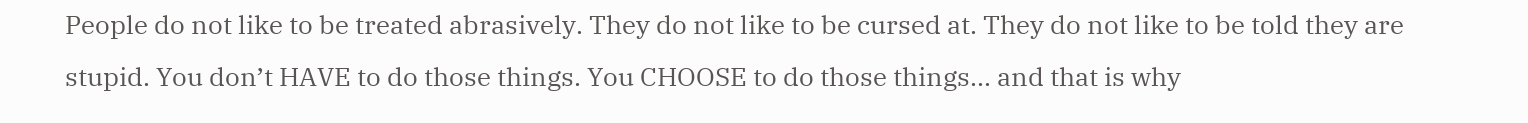People do not like to be treated abrasively. They do not like to be cursed at. They do not like to be told they are stupid. You don’t HAVE to do those things. You CHOOSE to do those things… and that is why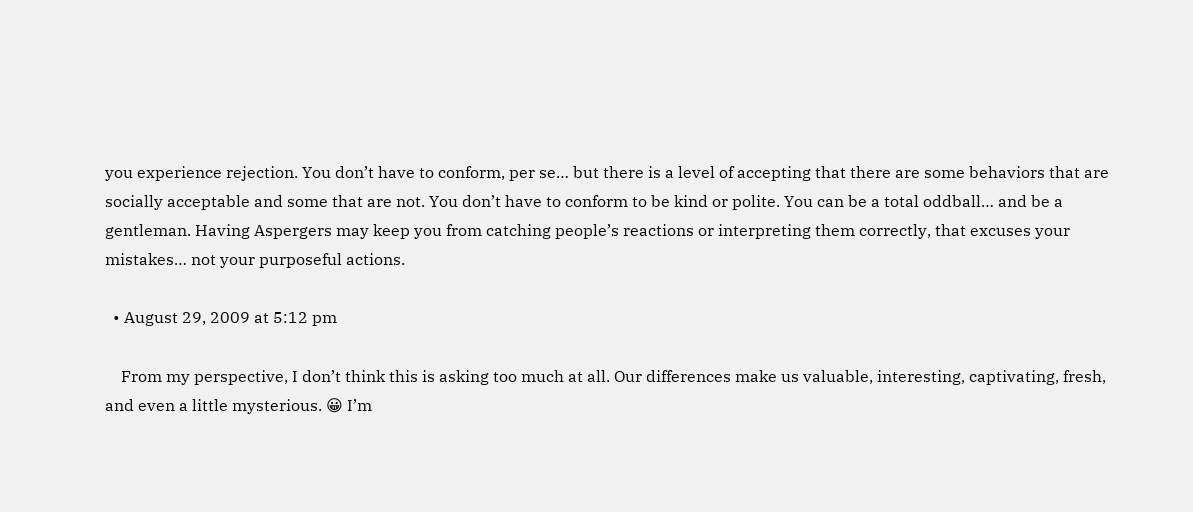you experience rejection. You don’t have to conform, per se… but there is a level of accepting that there are some behaviors that are socially acceptable and some that are not. You don’t have to conform to be kind or polite. You can be a total oddball… and be a gentleman. Having Aspergers may keep you from catching people’s reactions or interpreting them correctly, that excuses your mistakes… not your purposeful actions.

  • August 29, 2009 at 5:12 pm

    From my perspective, I don’t think this is asking too much at all. Our differences make us valuable, interesting, captivating, fresh, and even a little mysterious. 😀 I’m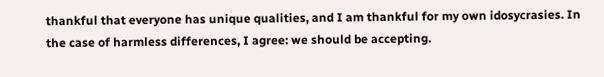thankful that everyone has unique qualities, and I am thankful for my own idosycrasies. In the case of harmless differences, I agree: we should be accepting.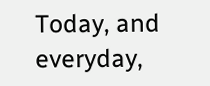Today, and everyday,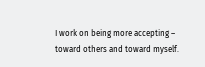I work on being more accepting – toward others and toward myself.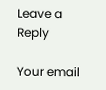Leave a Reply

Your email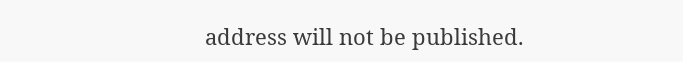address will not be published.